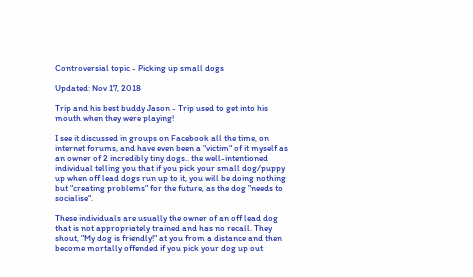Controversial topic - Picking up small dogs

Updated: Nov 17, 2018

Trip and his best buddy Jason - Trip used to get into his mouth when they were playing!

I see it discussed in groups on Facebook all the time, on internet forums, and have even been a "victim" of it myself as an owner of 2 incredibly tiny dogs.. the well-intentioned individual telling you that if you pick your small dog/puppy up when off lead dogs run up to it, you will be doing nothing but "creating problems" for the future, as the dog "needs to socialise".

These individuals are usually the owner of an off lead dog that is not appropriately trained and has no recall. They shout, "My dog is friendly!" at you from a distance and then become mortally offended if you pick your dog up out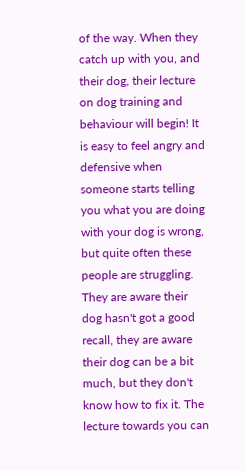of the way. When they catch up with you, and their dog, their lecture on dog training and behaviour will begin! It is easy to feel angry and defensive when someone starts telling you what you are doing with your dog is wrong, but quite often these people are struggling. They are aware their dog hasn't got a good recall, they are aware their dog can be a bit much, but they don't know how to fix it. The lecture towards you can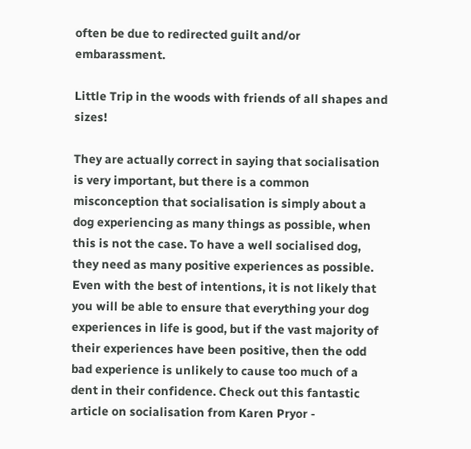often be due to redirected guilt and/or embarassment.

Little Trip in the woods with friends of all shapes and sizes!

They are actually correct in saying that socialisation is very important, but there is a common misconception that socialisation is simply about a dog experiencing as many things as possible, when this is not the case. To have a well socialised dog, they need as many positive experiences as possible. Even with the best of intentions, it is not likely that you will be able to ensure that everything your dog experiences in life is good, but if the vast majority of their experiences have been positive, then the odd bad experience is unlikely to cause too much of a dent in their confidence. Check out this fantastic article on socialisation from Karen Pryor -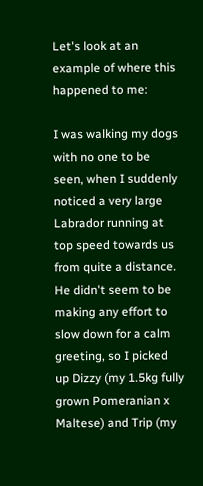Let's look at an example of where this happened to me:

I was walking my dogs with no one to be seen, when I suddenly noticed a very large Labrador running at top speed towards us from quite a distance. He didn't seem to be making any effort to slow down for a calm greeting, so I picked up Dizzy (my 1.5kg fully grown Pomeranian x Maltese) and Trip (my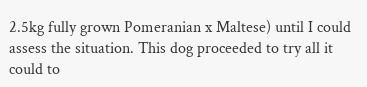2.5kg fully grown Pomeranian x Maltese) until I could assess the situation. This dog proceeded to try all it could to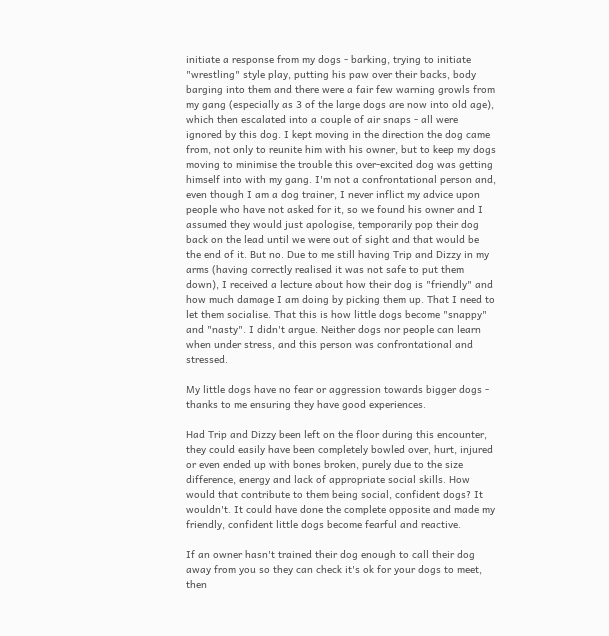initiate a response from my dogs - barking, trying to initiate "wrestling" style play, putting his paw over their backs, body barging into them and there were a fair few warning growls from my gang (especially as 3 of the large dogs are now into old age), which then escalated into a couple of air snaps - all were ignored by this dog. I kept moving in the direction the dog came from, not only to reunite him with his owner, but to keep my dogs moving to minimise the trouble this over-excited dog was getting himself into with my gang. I'm not a confrontational person and, even though I am a dog trainer, I never inflict my advice upon people who have not asked for it, so we found his owner and I assumed they would just apologise, temporarily pop their dog back on the lead until we were out of sight and that would be the end of it. But no. Due to me still having Trip and Dizzy in my arms (having correctly realised it was not safe to put them down), I received a lecture about how their dog is "friendly" and how much damage I am doing by picking them up. That I need to let them socialise. That this is how little dogs become "snappy" and "nasty". I didn't argue. Neither dogs nor people can learn when under stress, and this person was confrontational and stressed.

My little dogs have no fear or aggression towards bigger dogs - thanks to me ensuring they have good experiences.

Had Trip and Dizzy been left on the floor during this encounter, they could easily have been completely bowled over, hurt, injured or even ended up with bones broken, purely due to the size difference, energy and lack of appropriate social skills. How would that contribute to them being social, confident dogs? It wouldn't. It could have done the complete opposite and made my friendly, confident little dogs become fearful and reactive.

If an owner hasn't trained their dog enough to call their dog away from you so they can check it's ok for your dogs to meet, then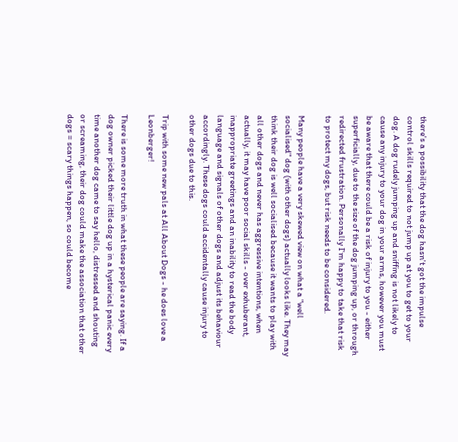there's a possibility that the dog hasn't got the impulse control skills required to not jump up at you to get to your dog. A dog rudely jumping up and sniffing is not likely to cause any injury to your dog in your arms, however you must be aware that there could be a risk of injury to you - either superficially, due to the size of the dog jumping up, or through redirected frustration. Personally I'm happy to take that risk to protect my dogs, but risk needs to be considered.

Many people have a very skewed view on what a "well socialised" dog (with other dogs) actually looks like. They may think their dog is well socialised because it wants to play with all other dogs and never has aggressive intentions, when actually, it may have poor social skills - over exhuberant, inappropriate greetings and an inability to read the body language and signals of other dogs and adjust its behaviour accordingly. These dogs could accidentally cause injury to other dogs due to this.

Trip with some new pals at All About Dogs - he does love a Leonberger!

There is some more truth in what these people are saying. If a dog owner picked their little dog up in a hysterical panic every time another dog came to say hello, distressed and shouting or screaming, their dog could make the association that other dogs = scary things happen, so could become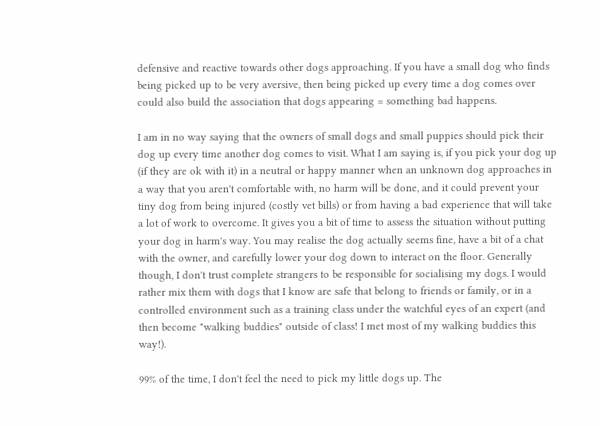defensive and reactive towards other dogs approaching. If you have a small dog who finds being picked up to be very aversive, then being picked up every time a dog comes over could also build the association that dogs appearing = something bad happens.

I am in no way saying that the owners of small dogs and small puppies should pick their dog up every time another dog comes to visit. What I am saying is, if you pick your dog up (if they are ok with it) in a neutral or happy manner when an unknown dog approaches in a way that you aren't comfortable with, no harm will be done, and it could prevent your tiny dog from being injured (costly vet bills) or from having a bad experience that will take a lot of work to overcome. It gives you a bit of time to assess the situation without putting your dog in harm's way. You may realise the dog actually seems fine, have a bit of a chat with the owner, and carefully lower your dog down to interact on the floor. Generally though, I don't trust complete strangers to be responsible for socialising my dogs. I would rather mix them with dogs that I know are safe that belong to friends or family, or in a controlled environment such as a training class under the watchful eyes of an expert (and then become "walking buddies" outside of class! I met most of my walking buddies this way!).

99% of the time, I don't feel the need to pick my little dogs up. The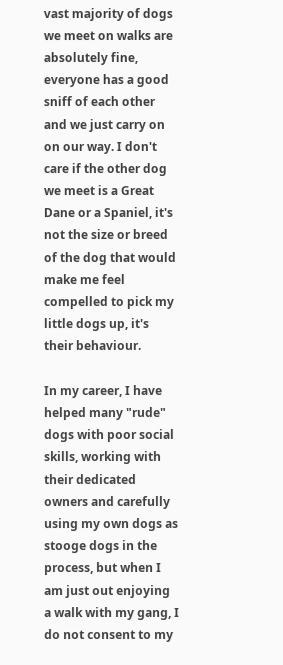vast majority of dogs we meet on walks are absolutely fine, everyone has a good sniff of each other and we just carry on on our way. I don't care if the other dog we meet is a Great Dane or a Spaniel, it's not the size or breed of the dog that would make me feel compelled to pick my little dogs up, it's their behaviour.

In my career, I have helped many "rude" dogs with poor social skills, working with their dedicated owners and carefully using my own dogs as stooge dogs in the process, but when I am just out enjoying a walk with my gang, I do not consent to my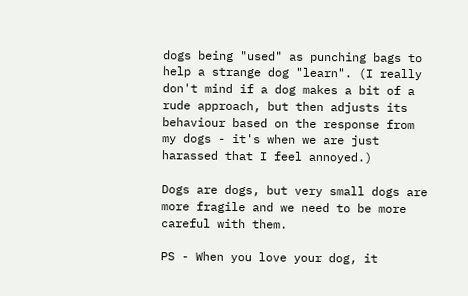dogs being "used" as punching bags to help a strange dog "learn". (I really don't mind if a dog makes a bit of a rude approach, but then adjusts its behaviour based on the response from my dogs - it's when we are just harassed that I feel annoyed.)

Dogs are dogs, but very small dogs are more fragile and we need to be more careful with them.

PS - When you love your dog, it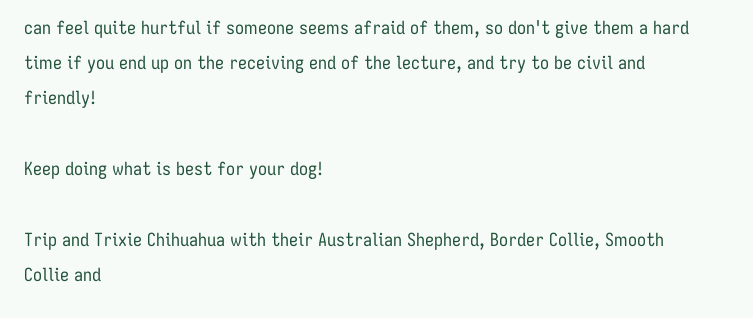can feel quite hurtful if someone seems afraid of them, so don't give them a hard time if you end up on the receiving end of the lecture, and try to be civil and friendly!

Keep doing what is best for your dog!

Trip and Trixie Chihuahua with their Australian Shepherd, Border Collie, Smooth Collie and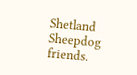Shetland Sheepdog friends.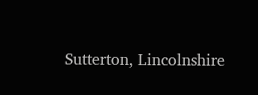Sutterton, Lincolnshire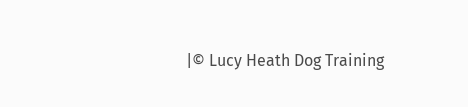|© Lucy Heath Dog Training